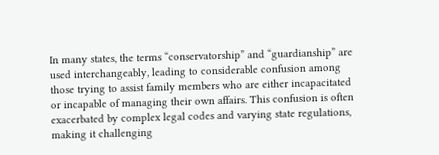In many states, the terms “conservatorship” and “guardianship” are used interchangeably, leading to considerable confusion among those trying to assist family members who are either incapacitated or incapable of managing their own affairs. This confusion is often exacerbated by complex legal codes and varying state regulations, making it challenging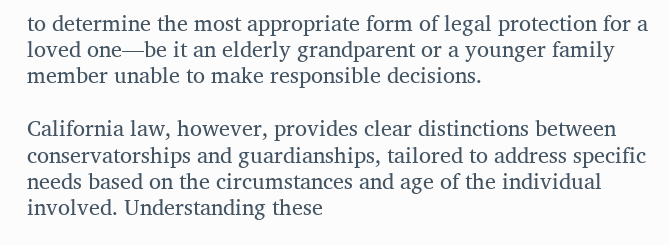to determine the most appropriate form of legal protection for a loved one—be it an elderly grandparent or a younger family member unable to make responsible decisions.

California law, however, provides clear distinctions between conservatorships and guardianships, tailored to address specific needs based on the circumstances and age of the individual involved. Understanding these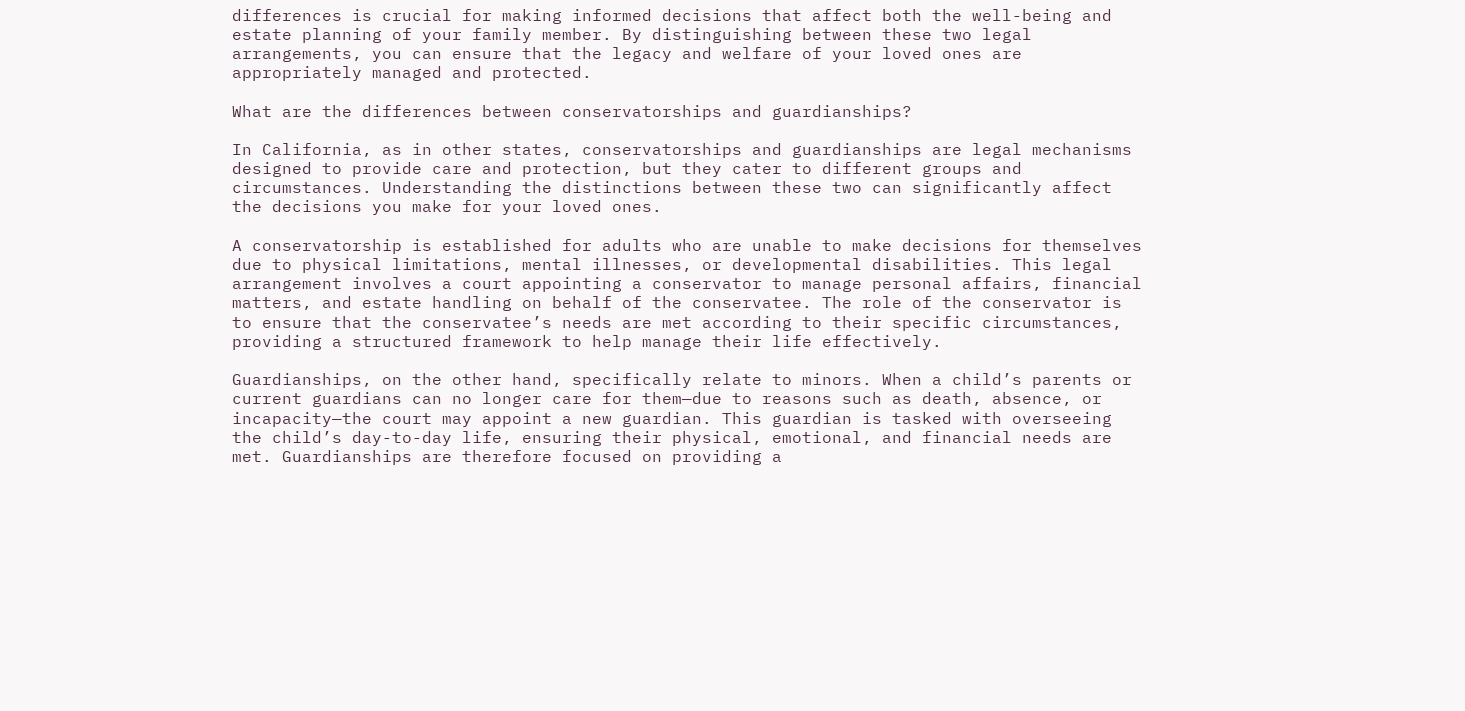differences is crucial for making informed decisions that affect both the well-being and estate planning of your family member. By distinguishing between these two legal arrangements, you can ensure that the legacy and welfare of your loved ones are appropriately managed and protected.

What are the differences between conservatorships and guardianships?

In California, as in other states, conservatorships and guardianships are legal mechanisms designed to provide care and protection, but they cater to different groups and circumstances. Understanding the distinctions between these two can significantly affect the decisions you make for your loved ones.

A conservatorship is established for adults who are unable to make decisions for themselves due to physical limitations, mental illnesses, or developmental disabilities. This legal arrangement involves a court appointing a conservator to manage personal affairs, financial matters, and estate handling on behalf of the conservatee. The role of the conservator is to ensure that the conservatee’s needs are met according to their specific circumstances, providing a structured framework to help manage their life effectively.

Guardianships, on the other hand, specifically relate to minors. When a child’s parents or current guardians can no longer care for them—due to reasons such as death, absence, or incapacity—the court may appoint a new guardian. This guardian is tasked with overseeing the child’s day-to-day life, ensuring their physical, emotional, and financial needs are met. Guardianships are therefore focused on providing a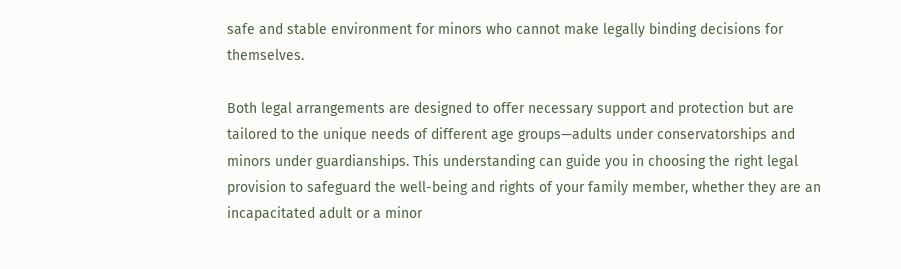safe and stable environment for minors who cannot make legally binding decisions for themselves.

Both legal arrangements are designed to offer necessary support and protection but are tailored to the unique needs of different age groups—adults under conservatorships and minors under guardianships. This understanding can guide you in choosing the right legal provision to safeguard the well-being and rights of your family member, whether they are an incapacitated adult or a minor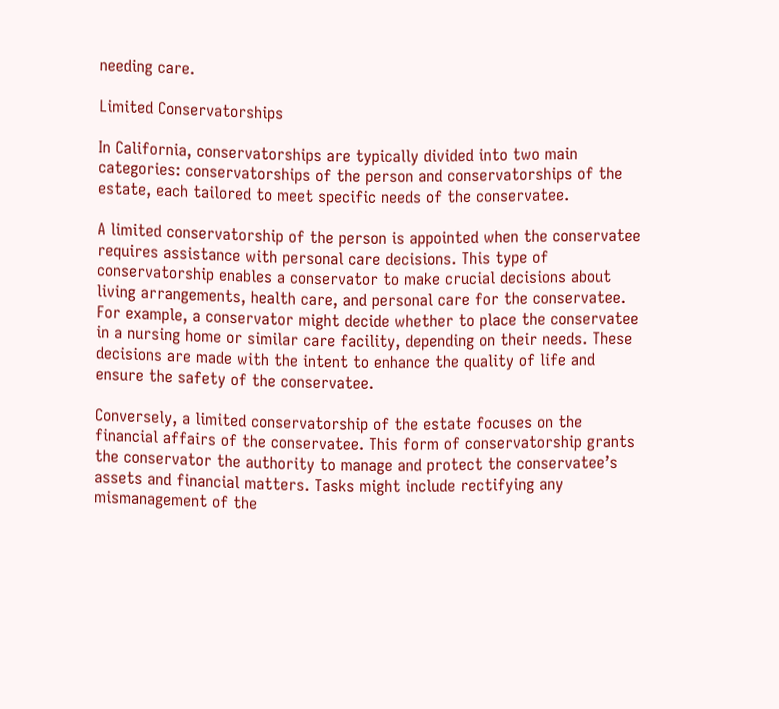needing care.

Limited Conservatorships

In California, conservatorships are typically divided into two main categories: conservatorships of the person and conservatorships of the estate, each tailored to meet specific needs of the conservatee.

A limited conservatorship of the person is appointed when the conservatee requires assistance with personal care decisions. This type of conservatorship enables a conservator to make crucial decisions about living arrangements, health care, and personal care for the conservatee. For example, a conservator might decide whether to place the conservatee in a nursing home or similar care facility, depending on their needs. These decisions are made with the intent to enhance the quality of life and ensure the safety of the conservatee.

Conversely, a limited conservatorship of the estate focuses on the financial affairs of the conservatee. This form of conservatorship grants the conservator the authority to manage and protect the conservatee’s assets and financial matters. Tasks might include rectifying any mismanagement of the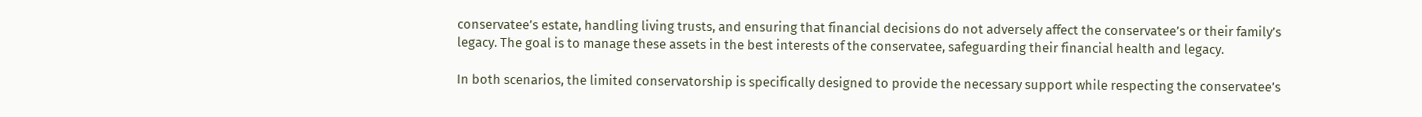conservatee’s estate, handling living trusts, and ensuring that financial decisions do not adversely affect the conservatee’s or their family’s legacy. The goal is to manage these assets in the best interests of the conservatee, safeguarding their financial health and legacy.

In both scenarios, the limited conservatorship is specifically designed to provide the necessary support while respecting the conservatee’s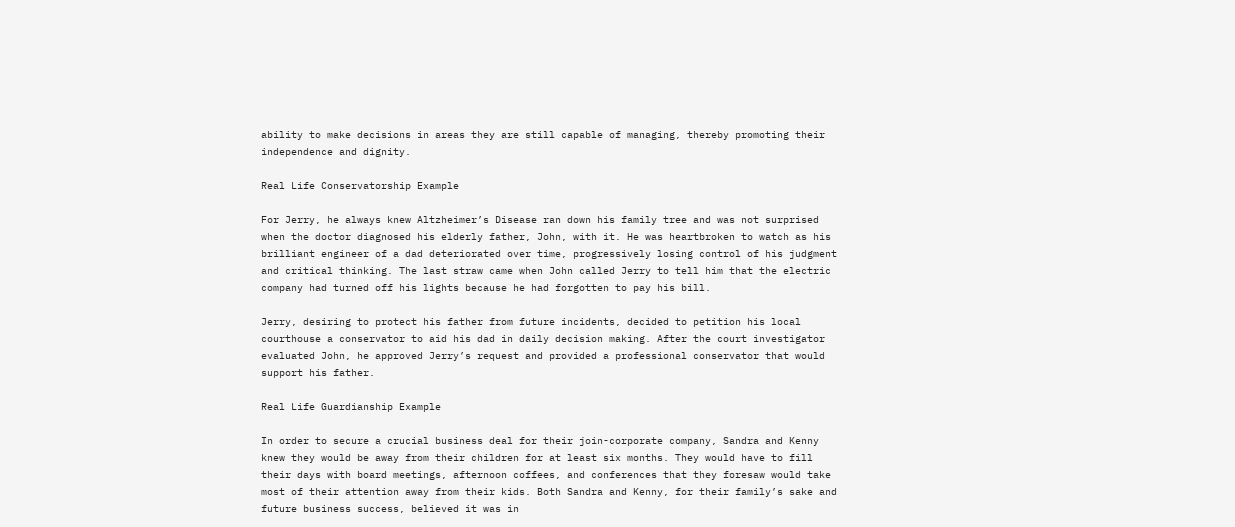ability to make decisions in areas they are still capable of managing, thereby promoting their independence and dignity.

Real Life Conservatorship Example

For Jerry, he always knew Altzheimer’s Disease ran down his family tree and was not surprised when the doctor diagnosed his elderly father, John, with it. He was heartbroken to watch as his brilliant engineer of a dad deteriorated over time, progressively losing control of his judgment and critical thinking. The last straw came when John called Jerry to tell him that the electric company had turned off his lights because he had forgotten to pay his bill.

Jerry, desiring to protect his father from future incidents, decided to petition his local courthouse a conservator to aid his dad in daily decision making. After the court investigator evaluated John, he approved Jerry’s request and provided a professional conservator that would support his father.

Real Life Guardianship Example

In order to secure a crucial business deal for their join-corporate company, Sandra and Kenny knew they would be away from their children for at least six months. They would have to fill their days with board meetings, afternoon coffees, and conferences that they foresaw would take most of their attention away from their kids. Both Sandra and Kenny, for their family’s sake and future business success, believed it was in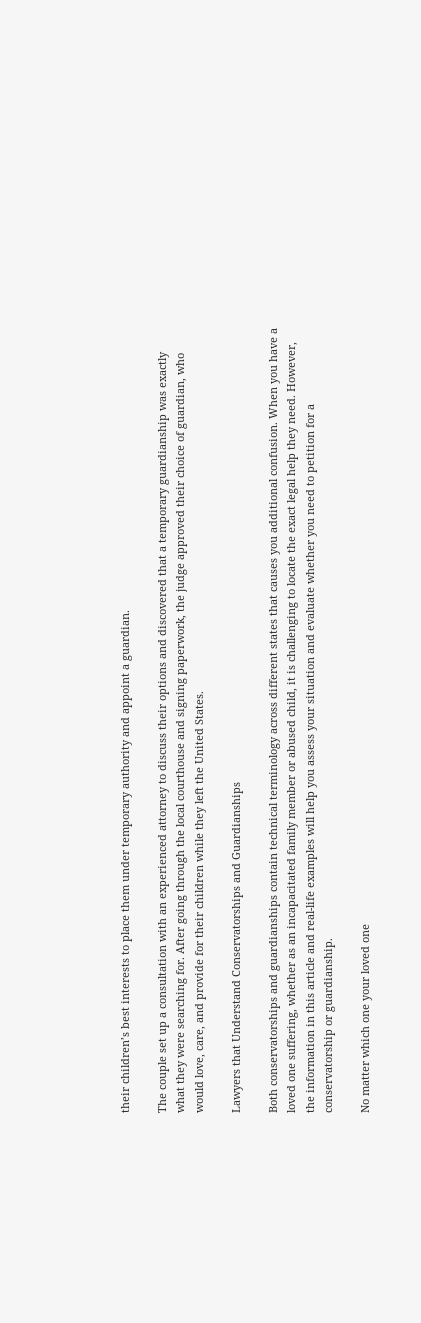their children’s best interests to place them under temporary authority and appoint a guardian.

The couple set up a consultation with an experienced attorney to discuss their options and discovered that a temporary guardianship was exactly what they were searching for. After going through the local courthouse and signing paperwork, the judge approved their choice of guardian, who would love, care, and provide for their children while they left the United States.

Lawyers that Understand Conservatorships and Guardianships

Both conservatorships and guardianships contain technical terminology across different states that causes you additional confusion. When you have a loved one suffering, whether as an incapacitated family member or abused child, it is challenging to locate the exact legal help they need. However, the information in this article and real-life examples will help you assess your situation and evaluate whether you need to petition for a conservatorship or guardianship.

No matter which one your loved one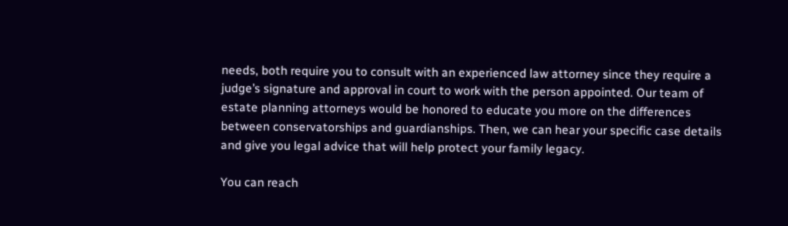needs, both require you to consult with an experienced law attorney since they require a judge’s signature and approval in court to work with the person appointed. Our team of estate planning attorneys would be honored to educate you more on the differences between conservatorships and guardianships. Then, we can hear your specific case details and give you legal advice that will help protect your family legacy.

You can reach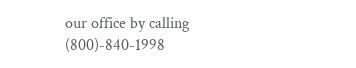our office by calling (800)-840-1998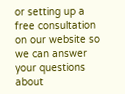or setting up a free consultation on our website so we can answer your questions about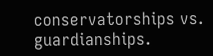conservatorships vs. guardianships.